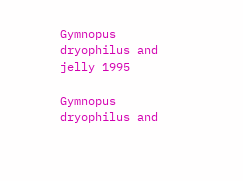Gymnopus dryophilus and jelly 1995

Gymnopus dryophilus and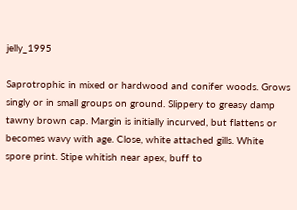jelly_1995

Saprotrophic in mixed or hardwood and conifer woods. Grows singly or in small groups on ground. Slippery to greasy damp tawny brown cap. Margin is initially incurved, but flattens or becomes wavy with age. Close, white attached gills. White spore print. Stipe whitish near apex, buff to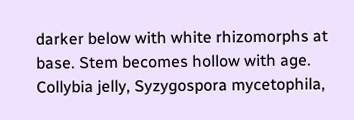darker below with white rhizomorphs at base. Stem becomes hollow with age. Collybia jelly, Syzygospora mycetophila,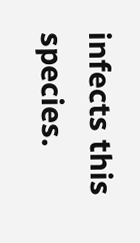infects this species.